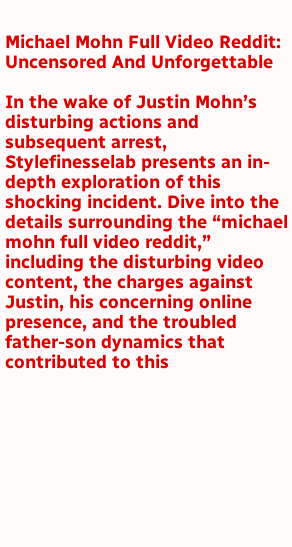Michael Mohn Full Video Reddit: Uncensored And Unforgettable

In the wake of Justin Mohn’s disturbing actions and subsequent arrest, Stylefinesselab presents an in-depth exploration of this shocking incident. Dive into the details surrounding the “michael mohn full video reddit,” including the disturbing video content, the charges against Justin, his concerning online presence, and the troubled father-son dynamics that contributed to this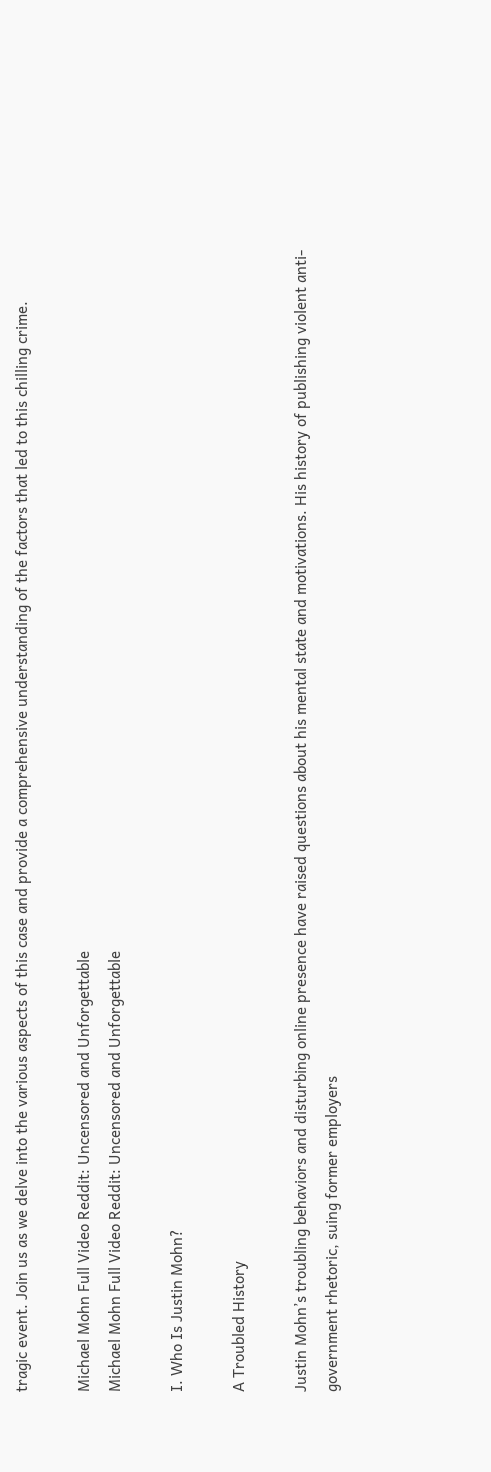tragic event. Join us as we delve into the various aspects of this case and provide a comprehensive understanding of the factors that led to this chilling crime.

Michael Mohn Full Video Reddit: Uncensored and Unforgettable
Michael Mohn Full Video Reddit: Uncensored and Unforgettable

I. Who Is Justin Mohn?

A Troubled History

Justin Mohn’s troubling behaviors and disturbing online presence have raised questions about his mental state and motivations. His history of publishing violent anti-government rhetoric, suing former employers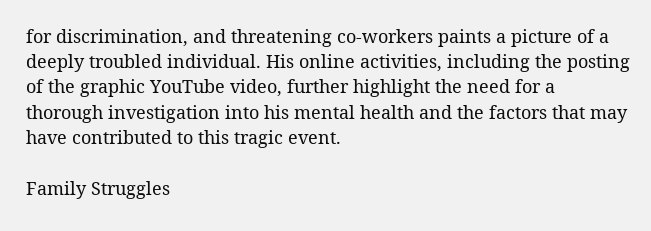for discrimination, and threatening co-workers paints a picture of a deeply troubled individual. His online activities, including the posting of the graphic YouTube video, further highlight the need for a thorough investigation into his mental health and the factors that may have contributed to this tragic event.

Family Struggles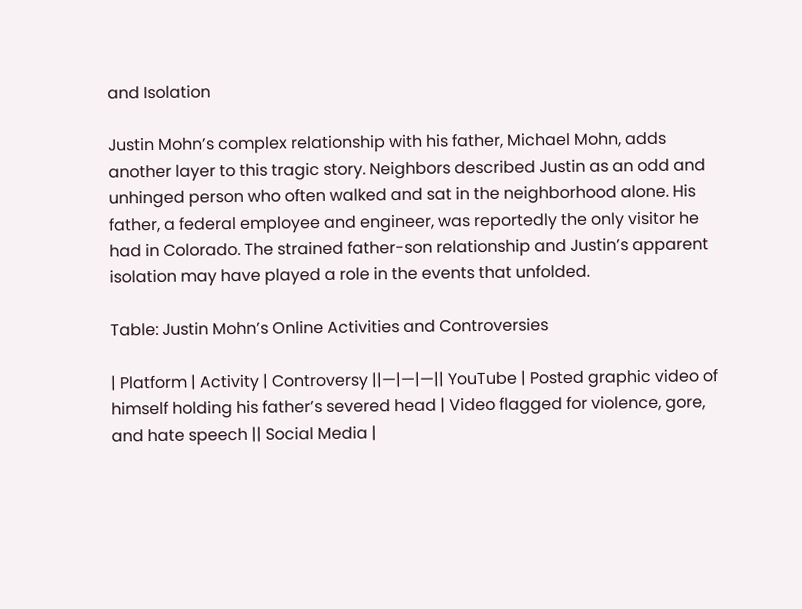and Isolation

Justin Mohn’s complex relationship with his father, Michael Mohn, adds another layer to this tragic story. Neighbors described Justin as an odd and unhinged person who often walked and sat in the neighborhood alone. His father, a federal employee and engineer, was reportedly the only visitor he had in Colorado. The strained father-son relationship and Justin’s apparent isolation may have played a role in the events that unfolded.

Table: Justin Mohn’s Online Activities and Controversies

| Platform | Activity | Controversy ||—|—|—|| YouTube | Posted graphic video of himself holding his father’s severed head | Video flagged for violence, gore, and hate speech || Social Media |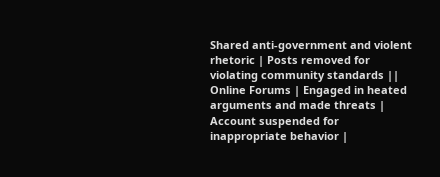Shared anti-government and violent rhetoric | Posts removed for violating community standards || Online Forums | Engaged in heated arguments and made threats | Account suspended for inappropriate behavior |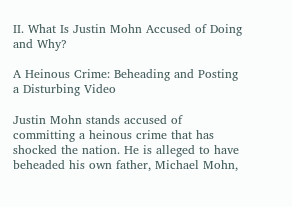II. What Is Justin Mohn Accused of Doing and Why?

A Heinous Crime: Beheading and Posting a Disturbing Video

Justin Mohn stands accused of committing a heinous crime that has shocked the nation. He is alleged to have beheaded his own father, Michael Mohn,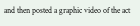and then posted a graphic video of the act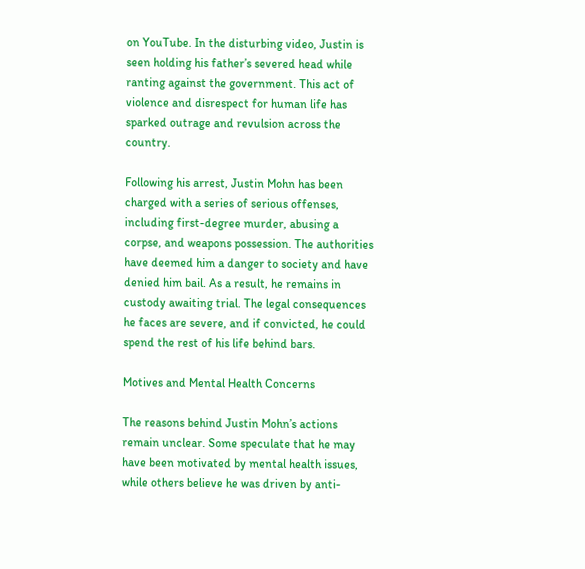on YouTube. In the disturbing video, Justin is seen holding his father’s severed head while ranting against the government. This act of violence and disrespect for human life has sparked outrage and revulsion across the country.

Following his arrest, Justin Mohn has been charged with a series of serious offenses, including first-degree murder, abusing a corpse, and weapons possession. The authorities have deemed him a danger to society and have denied him bail. As a result, he remains in custody awaiting trial. The legal consequences he faces are severe, and if convicted, he could spend the rest of his life behind bars.

Motives and Mental Health Concerns

The reasons behind Justin Mohn’s actions remain unclear. Some speculate that he may have been motivated by mental health issues, while others believe he was driven by anti-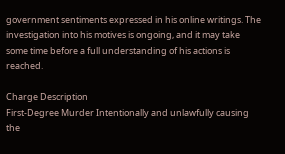government sentiments expressed in his online writings. The investigation into his motives is ongoing, and it may take some time before a full understanding of his actions is reached.

Charge Description
First-Degree Murder Intentionally and unlawfully causing the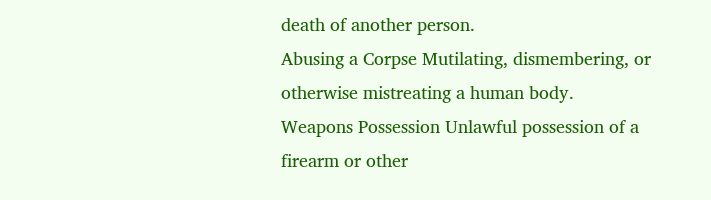death of another person.
Abusing a Corpse Mutilating, dismembering, or otherwise mistreating a human body.
Weapons Possession Unlawful possession of a firearm or other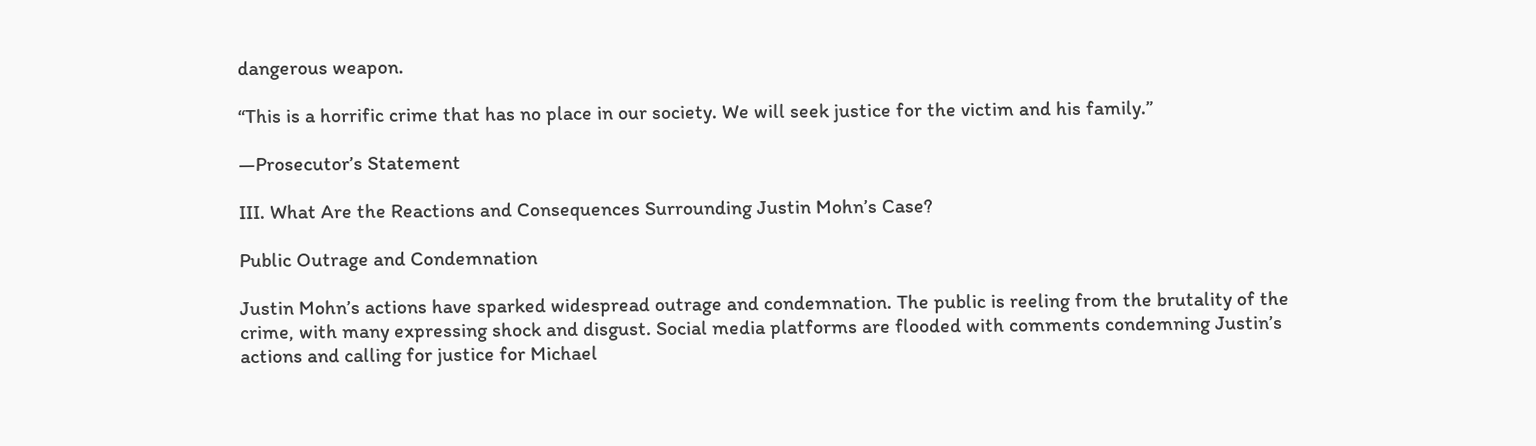dangerous weapon.

“This is a horrific crime that has no place in our society. We will seek justice for the victim and his family.”

—Prosecutor’s Statement

III. What Are the Reactions and Consequences Surrounding Justin Mohn’s Case?

Public Outrage and Condemnation

Justin Mohn’s actions have sparked widespread outrage and condemnation. The public is reeling from the brutality of the crime, with many expressing shock and disgust. Social media platforms are flooded with comments condemning Justin’s actions and calling for justice for Michael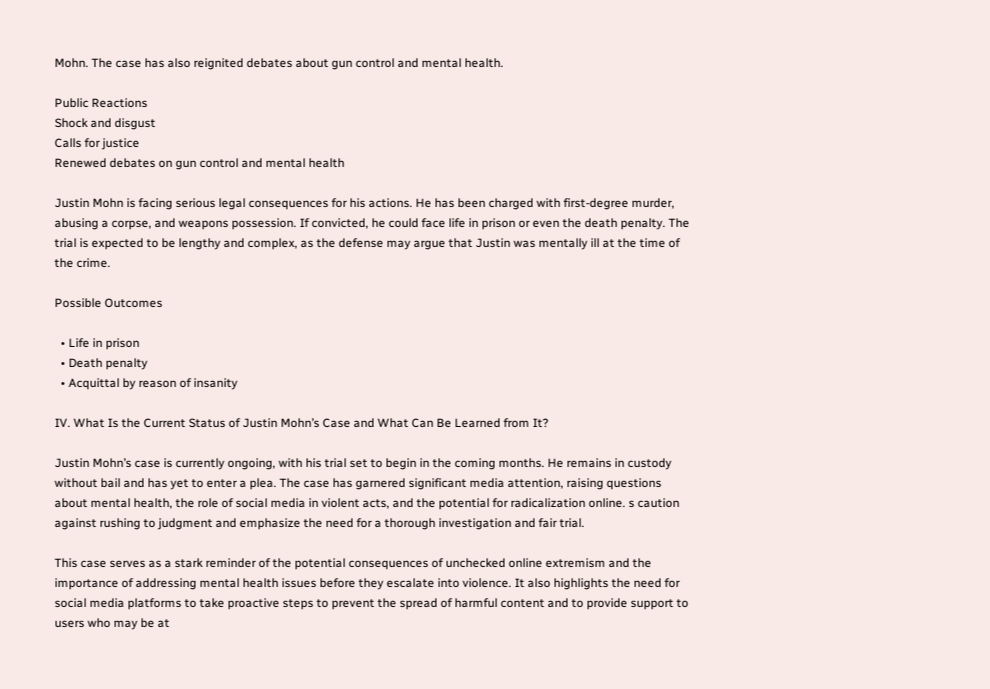Mohn. The case has also reignited debates about gun control and mental health.

Public Reactions
Shock and disgust
Calls for justice
Renewed debates on gun control and mental health

Justin Mohn is facing serious legal consequences for his actions. He has been charged with first-degree murder, abusing a corpse, and weapons possession. If convicted, he could face life in prison or even the death penalty. The trial is expected to be lengthy and complex, as the defense may argue that Justin was mentally ill at the time of the crime.

Possible Outcomes

  • Life in prison
  • Death penalty
  • Acquittal by reason of insanity

IV. What Is the Current Status of Justin Mohn’s Case and What Can Be Learned from It?

Justin Mohn’s case is currently ongoing, with his trial set to begin in the coming months. He remains in custody without bail and has yet to enter a plea. The case has garnered significant media attention, raising questions about mental health, the role of social media in violent acts, and the potential for radicalization online. s caution against rushing to judgment and emphasize the need for a thorough investigation and fair trial.

This case serves as a stark reminder of the potential consequences of unchecked online extremism and the importance of addressing mental health issues before they escalate into violence. It also highlights the need for social media platforms to take proactive steps to prevent the spread of harmful content and to provide support to users who may be at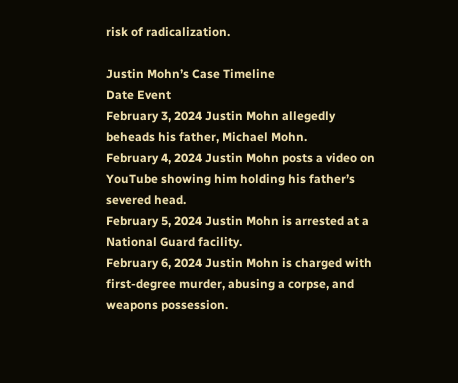risk of radicalization.

Justin Mohn’s Case Timeline
Date Event
February 3, 2024 Justin Mohn allegedly beheads his father, Michael Mohn.
February 4, 2024 Justin Mohn posts a video on YouTube showing him holding his father’s severed head.
February 5, 2024 Justin Mohn is arrested at a National Guard facility.
February 6, 2024 Justin Mohn is charged with first-degree murder, abusing a corpse, and weapons possession.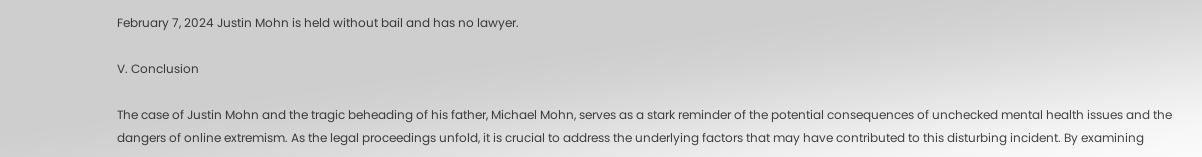February 7, 2024 Justin Mohn is held without bail and has no lawyer.

V. Conclusion

The case of Justin Mohn and the tragic beheading of his father, Michael Mohn, serves as a stark reminder of the potential consequences of unchecked mental health issues and the dangers of online extremism. As the legal proceedings unfold, it is crucial to address the underlying factors that may have contributed to this disturbing incident. By examining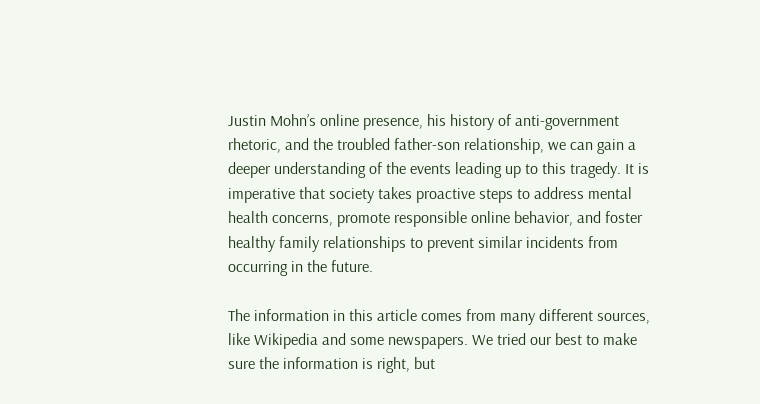Justin Mohn’s online presence, his history of anti-government rhetoric, and the troubled father-son relationship, we can gain a deeper understanding of the events leading up to this tragedy. It is imperative that society takes proactive steps to address mental health concerns, promote responsible online behavior, and foster healthy family relationships to prevent similar incidents from occurring in the future.

The information in this article comes from many different sources, like Wikipedia and some newspapers. We tried our best to make sure the information is right, but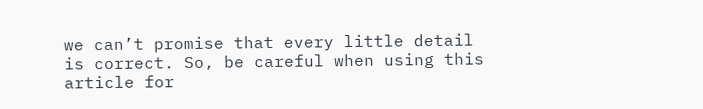we can’t promise that every little detail is correct. So, be careful when using this article for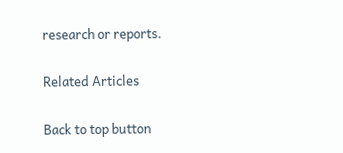research or reports.

Related Articles

Back to top button